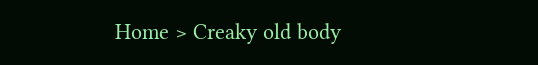Home > Creaky old body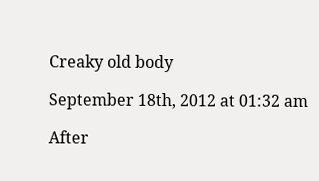Creaky old body

September 18th, 2012 at 01:32 am

After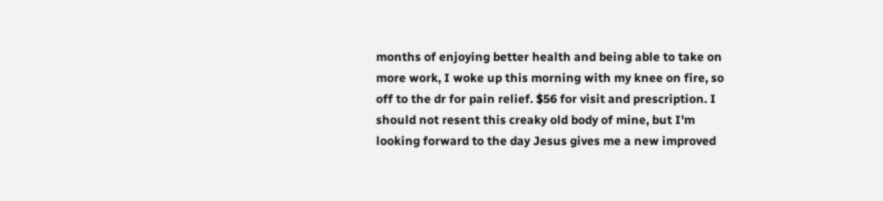months of enjoying better health and being able to take on more work, I woke up this morning with my knee on fire, so off to the dr for pain relief. $56 for visit and prescription. I should not resent this creaky old body of mine, but I'm looking forward to the day Jesus gives me a new improved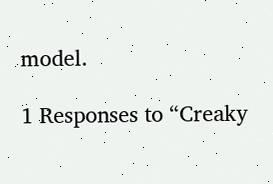model.

1 Responses to “Creaky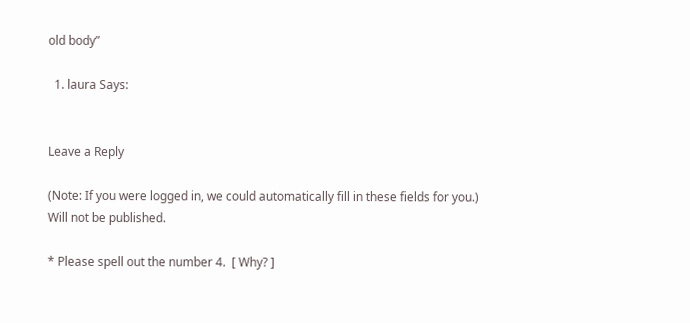old body”

  1. laura Says:


Leave a Reply

(Note: If you were logged in, we could automatically fill in these fields for you.)
Will not be published.

* Please spell out the number 4.  [ Why? ]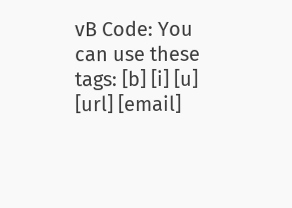vB Code: You can use these tags: [b] [i] [u] [url] [email]